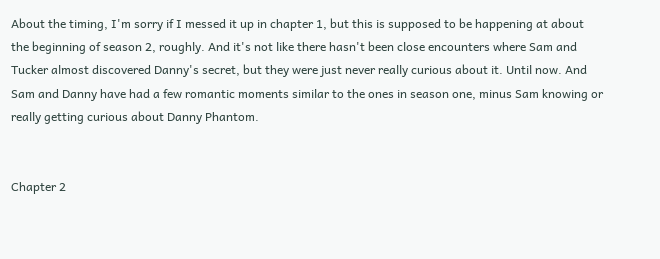About the timing, I'm sorry if I messed it up in chapter 1, but this is supposed to be happening at about the beginning of season 2, roughly. And it's not like there hasn't been close encounters where Sam and Tucker almost discovered Danny's secret, but they were just never really curious about it. Until now. And Sam and Danny have had a few romantic moments similar to the ones in season one, minus Sam knowing or really getting curious about Danny Phantom.


Chapter 2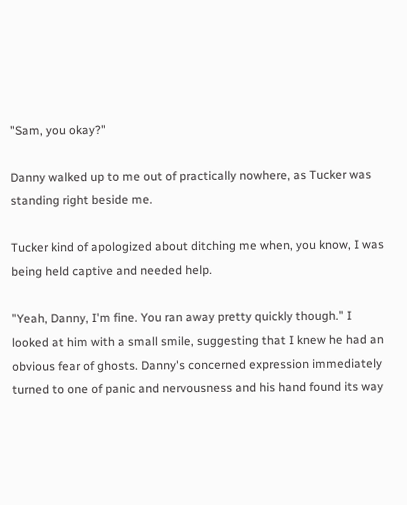"Sam, you okay?"

Danny walked up to me out of practically nowhere, as Tucker was standing right beside me.

Tucker kind of apologized about ditching me when, you know, I was being held captive and needed help.

"Yeah, Danny, I'm fine. You ran away pretty quickly though." I looked at him with a small smile, suggesting that I knew he had an obvious fear of ghosts. Danny's concerned expression immediately turned to one of panic and nervousness and his hand found its way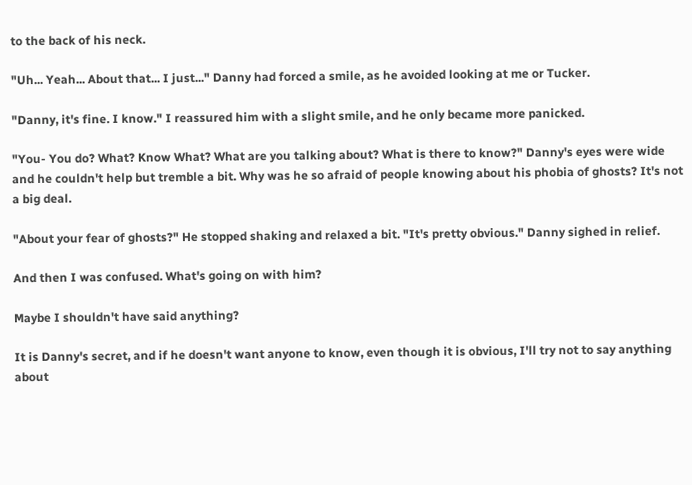to the back of his neck.

"Uh... Yeah... About that... I just..." Danny had forced a smile, as he avoided looking at me or Tucker.

"Danny, it's fine. I know." I reassured him with a slight smile, and he only became more panicked.

"You- You do? What? Know What? What are you talking about? What is there to know?" Danny's eyes were wide and he couldn't help but tremble a bit. Why was he so afraid of people knowing about his phobia of ghosts? It's not a big deal.

"About your fear of ghosts?" He stopped shaking and relaxed a bit. "It's pretty obvious." Danny sighed in relief.

And then I was confused. What's going on with him?

Maybe I shouldn't have said anything?

It is Danny's secret, and if he doesn't want anyone to know, even though it is obvious, I'll try not to say anything about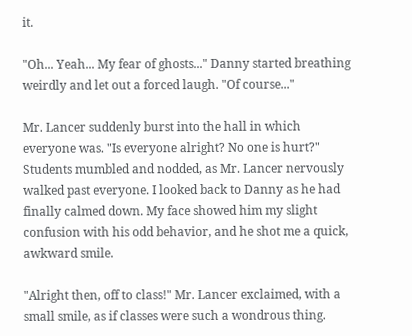it.

"Oh... Yeah... My fear of ghosts..." Danny started breathing weirdly and let out a forced laugh. "Of course..."

Mr. Lancer suddenly burst into the hall in which everyone was. "Is everyone alright? No one is hurt?" Students mumbled and nodded, as Mr. Lancer nervously walked past everyone. I looked back to Danny as he had finally calmed down. My face showed him my slight confusion with his odd behavior, and he shot me a quick, awkward smile.

"Alright then, off to class!" Mr. Lancer exclaimed, with a small smile, as if classes were such a wondrous thing.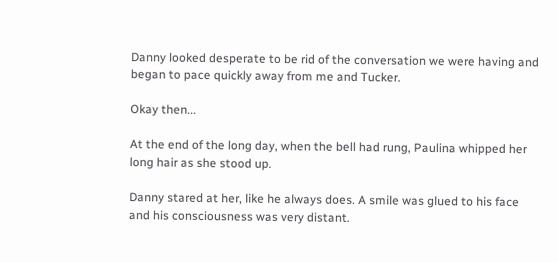Danny looked desperate to be rid of the conversation we were having and began to pace quickly away from me and Tucker.

Okay then...

At the end of the long day, when the bell had rung, Paulina whipped her long hair as she stood up.

Danny stared at her, like he always does. A smile was glued to his face and his consciousness was very distant.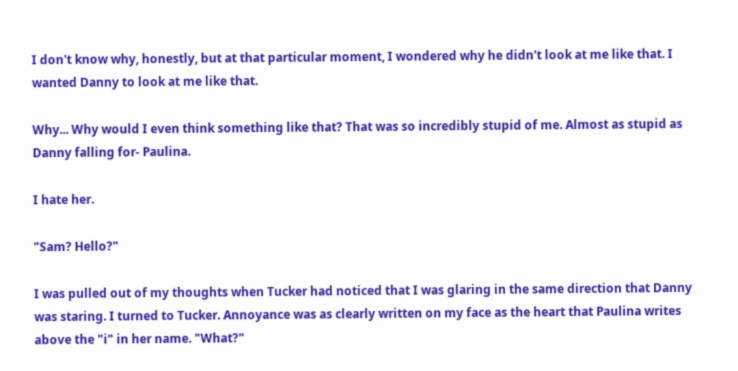I don't know why, honestly, but at that particular moment, I wondered why he didn't look at me like that. I wanted Danny to look at me like that.

Why... Why would I even think something like that? That was so incredibly stupid of me. Almost as stupid as Danny falling for- Paulina.

I hate her.

"Sam? Hello?"

I was pulled out of my thoughts when Tucker had noticed that I was glaring in the same direction that Danny was staring. I turned to Tucker. Annoyance was as clearly written on my face as the heart that Paulina writes above the "i" in her name. "What?"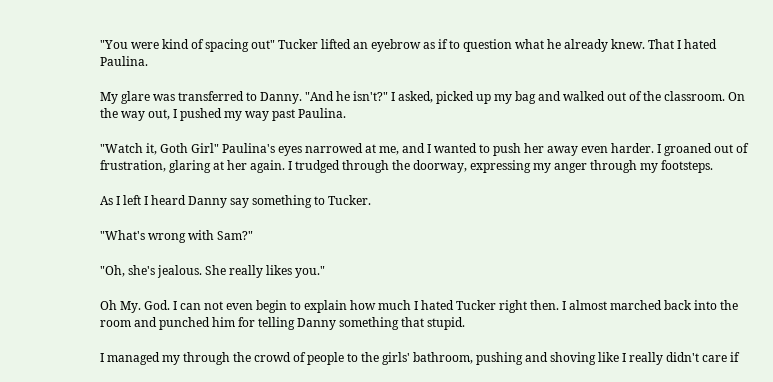"You were kind of spacing out" Tucker lifted an eyebrow as if to question what he already knew. That I hated Paulina.

My glare was transferred to Danny. "And he isn't?" I asked, picked up my bag and walked out of the classroom. On the way out, I pushed my way past Paulina.

"Watch it, Goth Girl" Paulina's eyes narrowed at me, and I wanted to push her away even harder. I groaned out of frustration, glaring at her again. I trudged through the doorway, expressing my anger through my footsteps.

As I left I heard Danny say something to Tucker.

"What's wrong with Sam?"

"Oh, she's jealous. She really likes you."

Oh My. God. I can not even begin to explain how much I hated Tucker right then. I almost marched back into the room and punched him for telling Danny something that stupid.

I managed my through the crowd of people to the girls' bathroom, pushing and shoving like I really didn't care if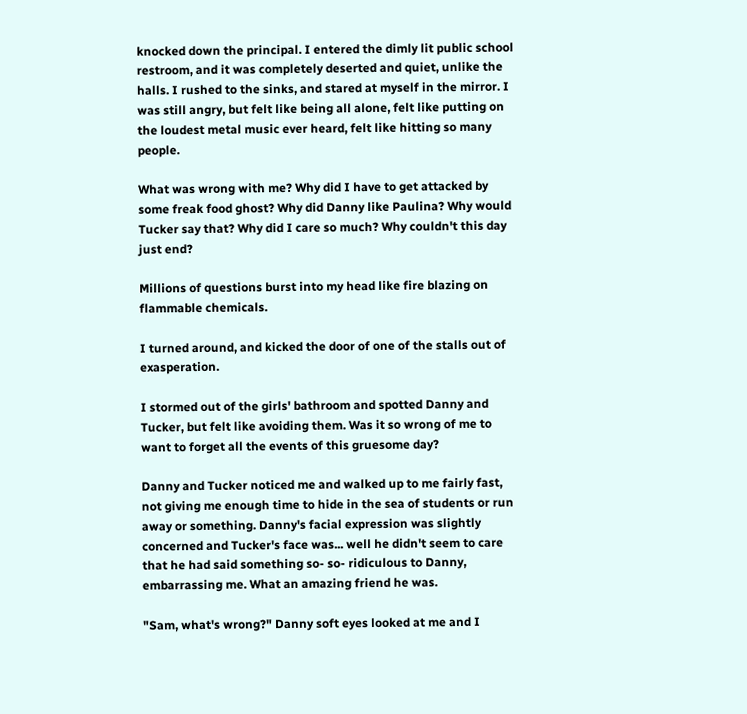knocked down the principal. I entered the dimly lit public school restroom, and it was completely deserted and quiet, unlike the halls. I rushed to the sinks, and stared at myself in the mirror. I was still angry, but felt like being all alone, felt like putting on the loudest metal music ever heard, felt like hitting so many people.

What was wrong with me? Why did I have to get attacked by some freak food ghost? Why did Danny like Paulina? Why would Tucker say that? Why did I care so much? Why couldn't this day just end?

Millions of questions burst into my head like fire blazing on flammable chemicals.

I turned around, and kicked the door of one of the stalls out of exasperation.

I stormed out of the girls' bathroom and spotted Danny and Tucker, but felt like avoiding them. Was it so wrong of me to want to forget all the events of this gruesome day?

Danny and Tucker noticed me and walked up to me fairly fast, not giving me enough time to hide in the sea of students or run away or something. Danny's facial expression was slightly concerned and Tucker's face was... well he didn't seem to care that he had said something so- so- ridiculous to Danny, embarrassing me. What an amazing friend he was.

"Sam, what's wrong?" Danny soft eyes looked at me and I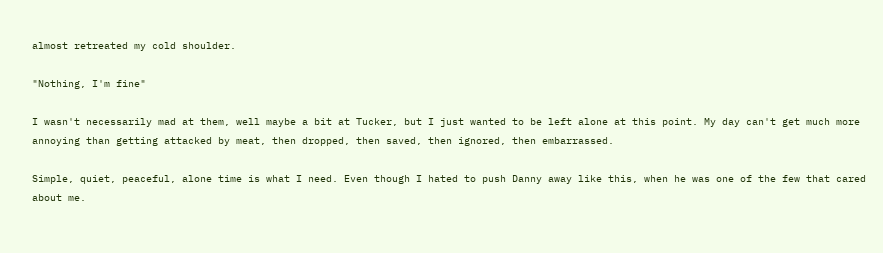almost retreated my cold shoulder.

"Nothing, I'm fine"

I wasn't necessarily mad at them, well maybe a bit at Tucker, but I just wanted to be left alone at this point. My day can't get much more annoying than getting attacked by meat, then dropped, then saved, then ignored, then embarrassed.

Simple, quiet, peaceful, alone time is what I need. Even though I hated to push Danny away like this, when he was one of the few that cared about me.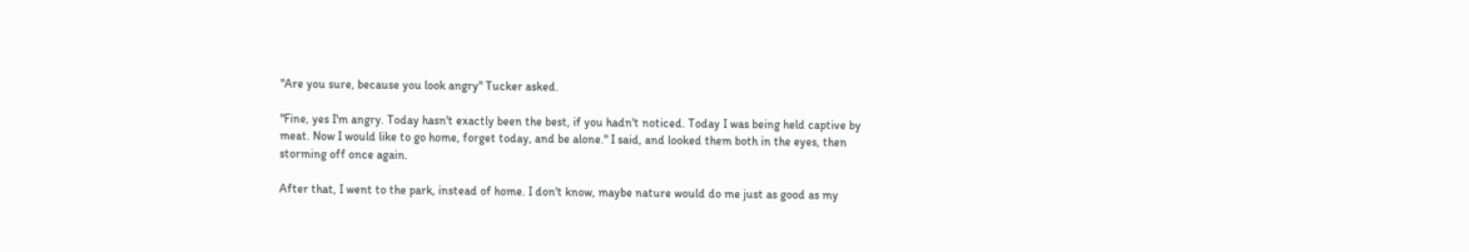"Are you sure, because you look angry" Tucker asked.

"Fine, yes I'm angry. Today hasn't exactly been the best, if you hadn't noticed. Today I was being held captive by meat. Now I would like to go home, forget today, and be alone." I said, and looked them both in the eyes, then storming off once again.

After that, I went to the park, instead of home. I don't know, maybe nature would do me just as good as my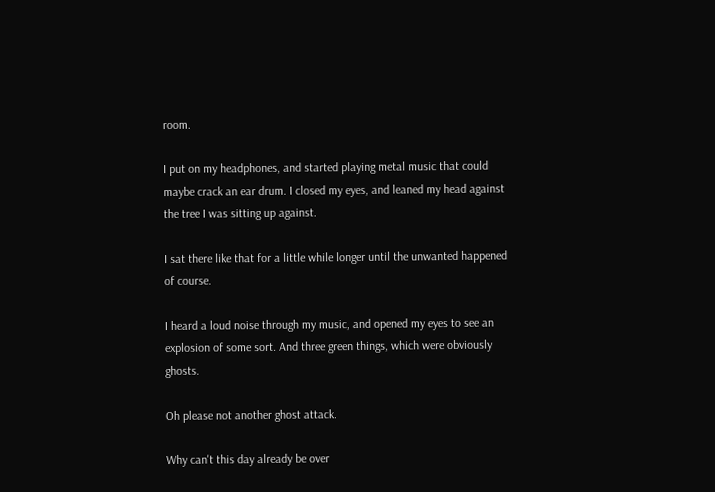room.

I put on my headphones, and started playing metal music that could maybe crack an ear drum. I closed my eyes, and leaned my head against the tree I was sitting up against.

I sat there like that for a little while longer until the unwanted happened of course.

I heard a loud noise through my music, and opened my eyes to see an explosion of some sort. And three green things, which were obviously ghosts.

Oh please not another ghost attack.

Why can't this day already be over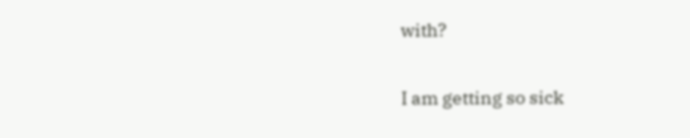with?

I am getting so sick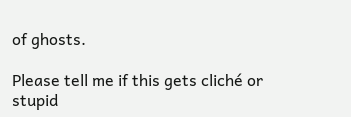of ghosts.

Please tell me if this gets cliché or stupid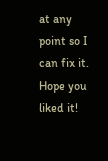at any point so I can fix it. Hope you liked it!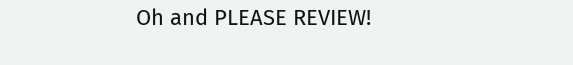Oh and PLEASE REVIEW!